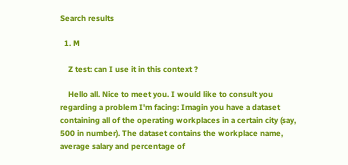Search results

  1. M

    Z test: can I use it in this context ?

    Hello all. Nice to meet you. I would like to consult you regarding a problem I'm facing: Imagin you have a dataset containing all of the operating workplaces in a certain city (say, 500 in number). The dataset contains the workplace name, average salary and percentage of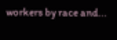workers by race and...